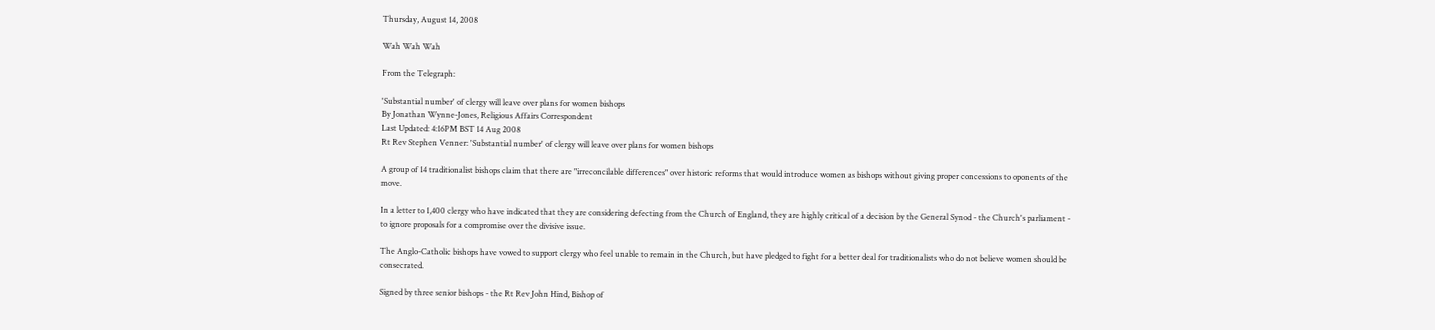Thursday, August 14, 2008

Wah Wah Wah

From the Telegraph:

'Substantial number' of clergy will leave over plans for women bishops
By Jonathan Wynne-Jones, Religious Affairs Correspondent
Last Updated: 4:16PM BST 14 Aug 2008
Rt Rev Stephen Venner: 'Substantial number' of clergy will leave over plans for women bishops

A group of 14 traditionalist bishops claim that there are "irreconcilable differences" over historic reforms that would introduce women as bishops without giving proper concessions to oponents of the move.

In a letter to 1,400 clergy who have indicated that they are considering defecting from the Church of England, they are highly critical of a decision by the General Synod - the Church's parliament - to ignore proposals for a compromise over the divisive issue.

The Anglo-Catholic bishops have vowed to support clergy who feel unable to remain in the Church, but have pledged to fight for a better deal for traditionalists who do not believe women should be consecrated.

Signed by three senior bishops - the Rt Rev John Hind, Bishop of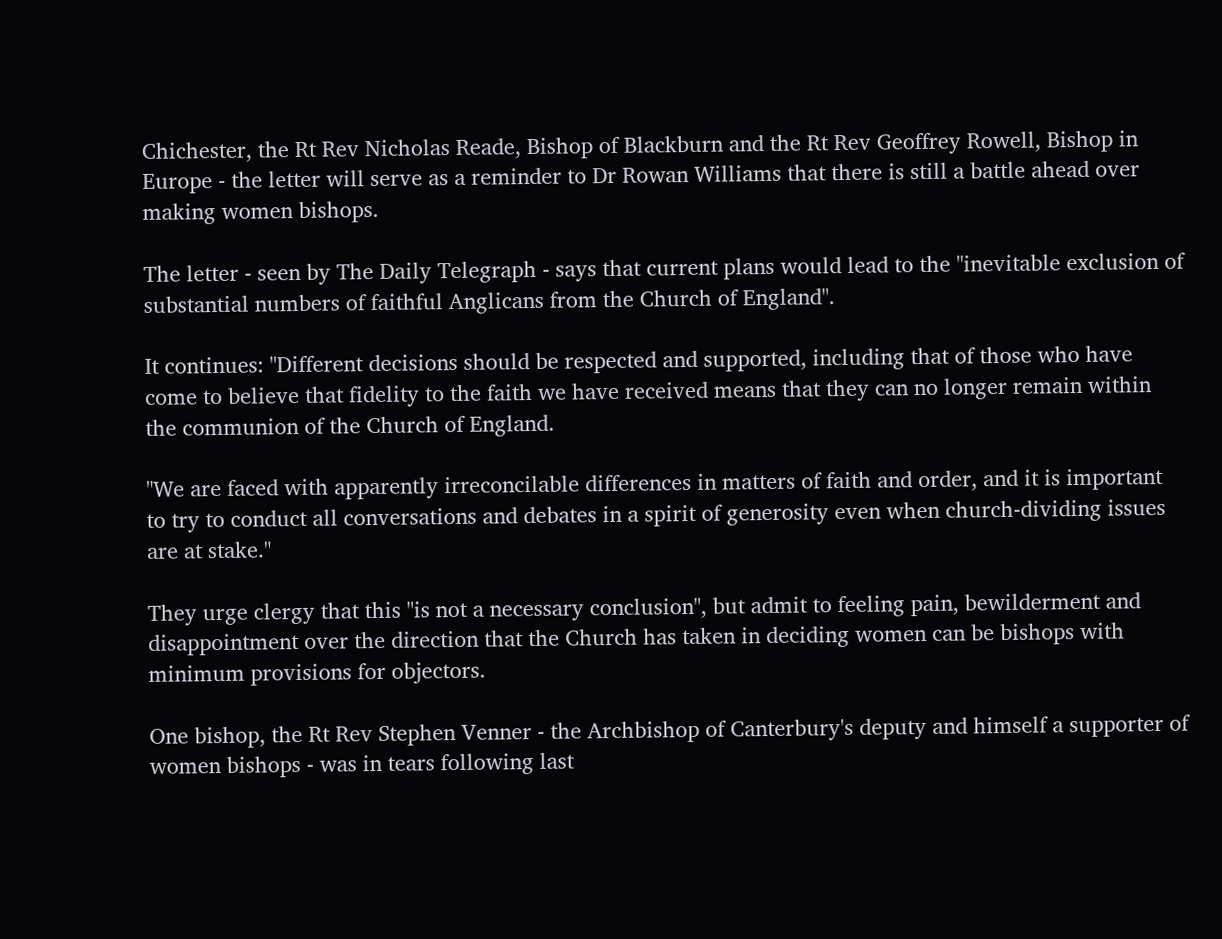Chichester, the Rt Rev Nicholas Reade, Bishop of Blackburn and the Rt Rev Geoffrey Rowell, Bishop in Europe - the letter will serve as a reminder to Dr Rowan Williams that there is still a battle ahead over making women bishops.

The letter - seen by The Daily Telegraph - says that current plans would lead to the "inevitable exclusion of substantial numbers of faithful Anglicans from the Church of England".

It continues: "Different decisions should be respected and supported, including that of those who have come to believe that fidelity to the faith we have received means that they can no longer remain within the communion of the Church of England.

"We are faced with apparently irreconcilable differences in matters of faith and order, and it is important to try to conduct all conversations and debates in a spirit of generosity even when church-dividing issues are at stake."

They urge clergy that this "is not a necessary conclusion", but admit to feeling pain, bewilderment and disappointment over the direction that the Church has taken in deciding women can be bishops with minimum provisions for objectors.

One bishop, the Rt Rev Stephen Venner - the Archbishop of Canterbury's deputy and himself a supporter of women bishops - was in tears following last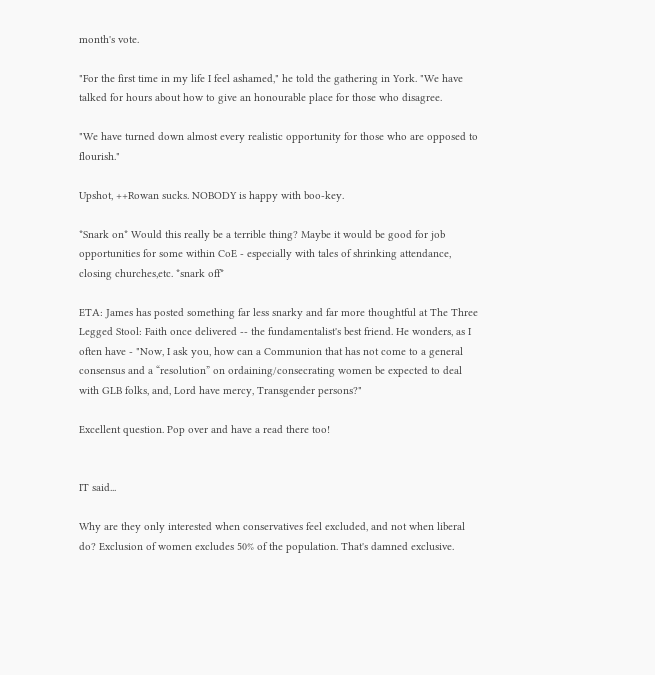month's vote.

"For the first time in my life I feel ashamed," he told the gathering in York. "We have talked for hours about how to give an honourable place for those who disagree.

"We have turned down almost every realistic opportunity for those who are opposed to flourish."

Upshot, ++Rowan sucks. NOBODY is happy with boo-key.

*Snark on* Would this really be a terrible thing? Maybe it would be good for job opportunities for some within CoE - especially with tales of shrinking attendance, closing churches,etc. *snark off*

ETA: James has posted something far less snarky and far more thoughtful at The Three Legged Stool: Faith once delivered -- the fundamentalist's best friend. He wonders, as I often have - "Now, I ask you, how can a Communion that has not come to a general consensus and a “resolution” on ordaining/consecrating women be expected to deal with GLB folks, and, Lord have mercy, Transgender persons?"

Excellent question. Pop over and have a read there too!


IT said...

Why are they only interested when conservatives feel excluded, and not when liberal do? Exclusion of women excludes 50% of the population. That's damned exclusive.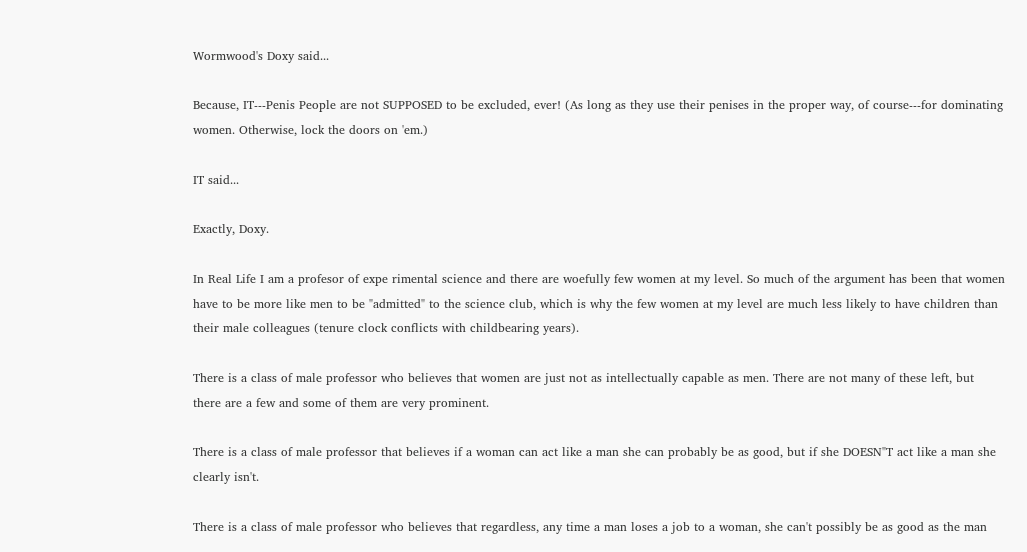Wormwood's Doxy said...

Because, IT---Penis People are not SUPPOSED to be excluded, ever! (As long as they use their penises in the proper way, of course---for dominating women. Otherwise, lock the doors on 'em.)

IT said...

Exactly, Doxy.

In Real Life I am a profesor of expe rimental science and there are woefully few women at my level. So much of the argument has been that women have to be more like men to be "admitted" to the science club, which is why the few women at my level are much less likely to have children than their male colleagues (tenure clock conflicts with childbearing years).

There is a class of male professor who believes that women are just not as intellectually capable as men. There are not many of these left, but there are a few and some of them are very prominent.

There is a class of male professor that believes if a woman can act like a man she can probably be as good, but if she DOESN"T act like a man she clearly isn't.

There is a class of male professor who believes that regardless, any time a man loses a job to a woman, she can't possibly be as good as the man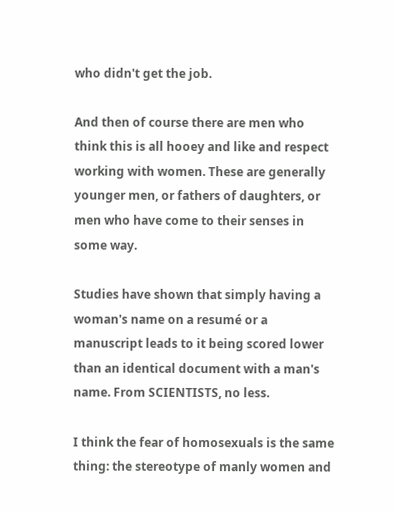who didn't get the job.

And then of course there are men who think this is all hooey and like and respect working with women. These are generally younger men, or fathers of daughters, or men who have come to their senses in some way.

Studies have shown that simply having a woman's name on a resumé or a manuscript leads to it being scored lower than an identical document with a man's name. From SCIENTISTS, no less.

I think the fear of homosexuals is the same thing: the stereotype of manly women and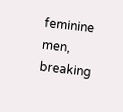feminine men, breaking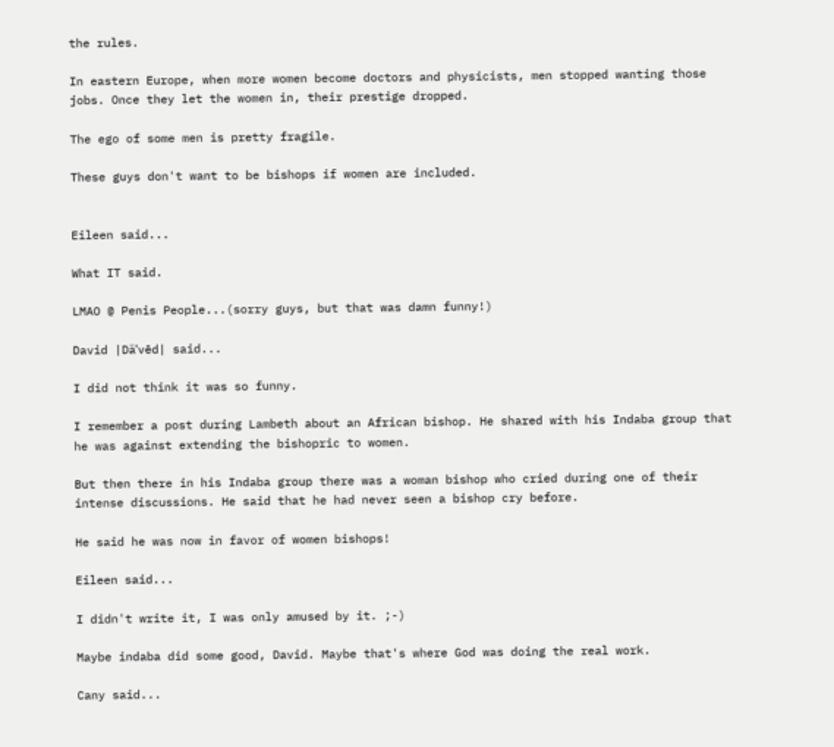the rules.

In eastern Europe, when more women become doctors and physicists, men stopped wanting those jobs. Once they let the women in, their prestige dropped.

The ego of some men is pretty fragile.

These guys don't want to be bishops if women are included.


Eileen said...

What IT said.

LMAO @ Penis People...(sorry guys, but that was damn funny!)

David |Däˈvēd| said...

I did not think it was so funny.

I remember a post during Lambeth about an African bishop. He shared with his Indaba group that he was against extending the bishopric to women.

But then there in his Indaba group there was a woman bishop who cried during one of their intense discussions. He said that he had never seen a bishop cry before.

He said he was now in favor of women bishops!

Eileen said...

I didn't write it, I was only amused by it. ;-)

Maybe indaba did some good, David. Maybe that's where God was doing the real work.

Cany said...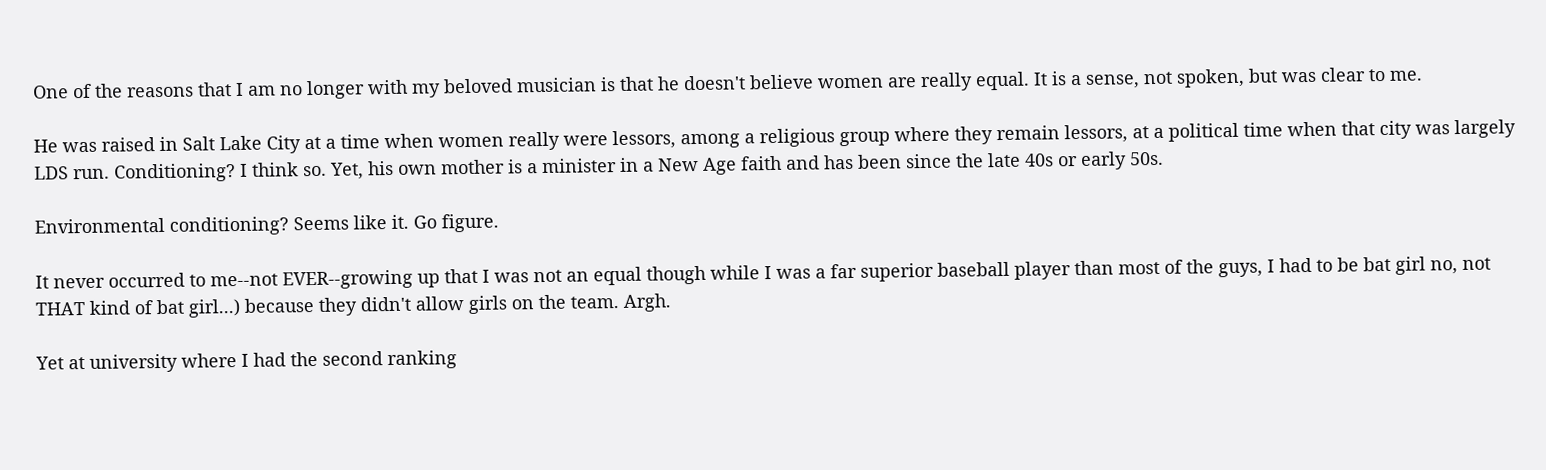One of the reasons that I am no longer with my beloved musician is that he doesn't believe women are really equal. It is a sense, not spoken, but was clear to me.

He was raised in Salt Lake City at a time when women really were lessors, among a religious group where they remain lessors, at a political time when that city was largely LDS run. Conditioning? I think so. Yet, his own mother is a minister in a New Age faith and has been since the late 40s or early 50s.

Environmental conditioning? Seems like it. Go figure.

It never occurred to me--not EVER--growing up that I was not an equal though while I was a far superior baseball player than most of the guys, I had to be bat girl no, not THAT kind of bat girl...) because they didn't allow girls on the team. Argh.

Yet at university where I had the second ranking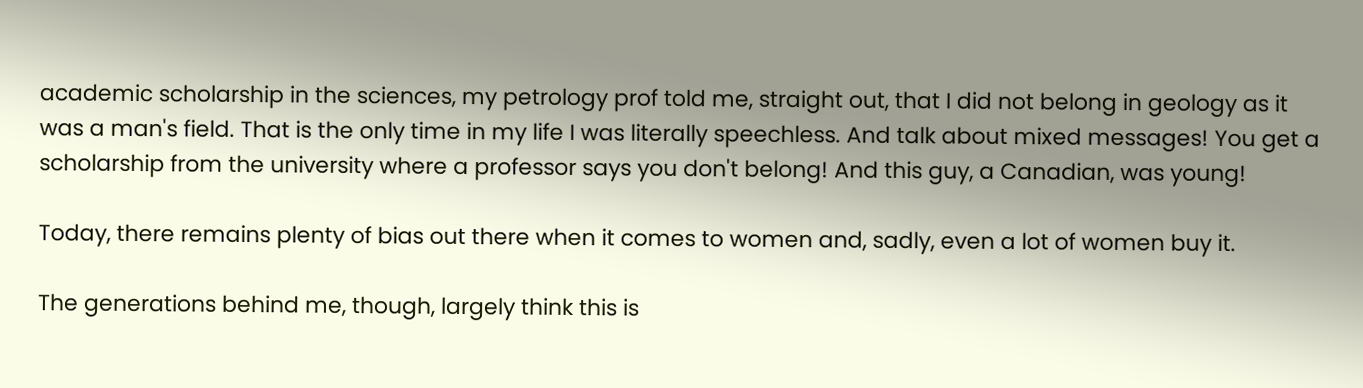academic scholarship in the sciences, my petrology prof told me, straight out, that I did not belong in geology as it was a man's field. That is the only time in my life I was literally speechless. And talk about mixed messages! You get a scholarship from the university where a professor says you don't belong! And this guy, a Canadian, was young!

Today, there remains plenty of bias out there when it comes to women and, sadly, even a lot of women buy it.

The generations behind me, though, largely think this is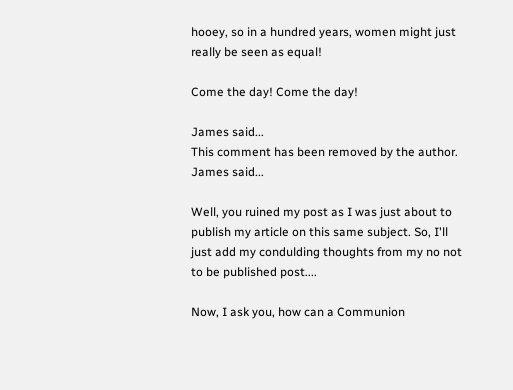hooey, so in a hundred years, women might just really be seen as equal!

Come the day! Come the day!

James said...
This comment has been removed by the author.
James said...

Well, you ruined my post as I was just about to publish my article on this same subject. So, I'll just add my condulding thoughts from my no not to be published post....

Now, I ask you, how can a Communion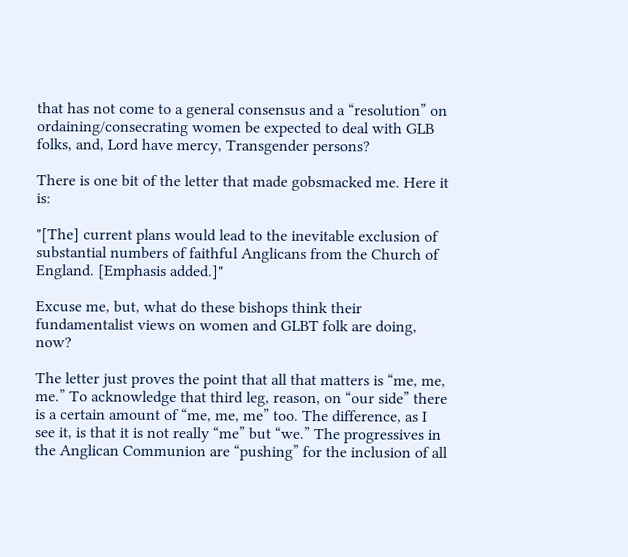that has not come to a general consensus and a “resolution” on ordaining/consecrating women be expected to deal with GLB folks, and, Lord have mercy, Transgender persons?

There is one bit of the letter that made gobsmacked me. Here it is:

"[The] current plans would lead to the inevitable exclusion of substantial numbers of faithful Anglicans from the Church of England. [Emphasis added.]"

Excuse me, but, what do these bishops think their fundamentalist views on women and GLBT folk are doing, now?

The letter just proves the point that all that matters is “me, me, me.” To acknowledge that third leg, reason, on “our side” there is a certain amount of “me, me, me” too. The difference, as I see it, is that it is not really “me” but “we.” The progressives in the Anglican Communion are “pushing” for the inclusion of all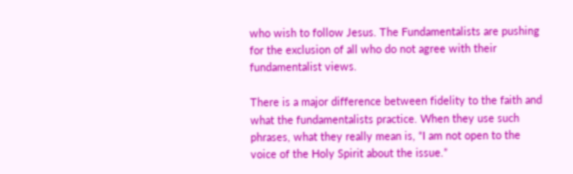who wish to follow Jesus. The Fundamentalists are pushing for the exclusion of all who do not agree with their fundamentalist views.

There is a major difference between fidelity to the faith and what the fundamentalists practice. When they use such phrases, what they really mean is, “I am not open to the voice of the Holy Spirit about the issue.”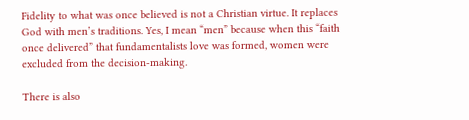Fidelity to what was once believed is not a Christian virtue. It replaces God with men’s traditions. Yes, I mean “men” because when this “faith once delivered” that fundamentalists love was formed, women were excluded from the decision-making.

There is also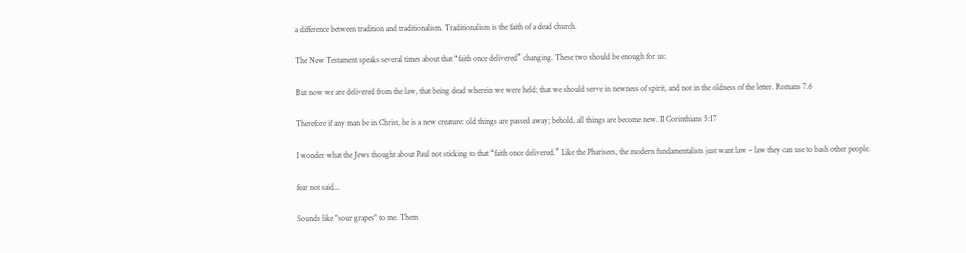a difference between tradition and traditionalism. Traditionalism is the faith of a dead church.

The New Testament speaks several times about that “faith once delivered” changing. These two should be enough for us:

But now we are delivered from the law, that being dead wherein we were held; that we should serve in newness of spirit, and not in the oldness of the letter. Romans 7.6

Therefore if any man be in Christ, he is a new creature: old things are passed away; behold, all things are become new. II Corinthians 5:17

I wonder what the Jews thought about Paul not sticking to that “faith once delivered.” Like the Pharisees, the modern fundamentalists just want law – law they can use to bash other people.

fear not said...

Sounds like "sour grapes" to me. Them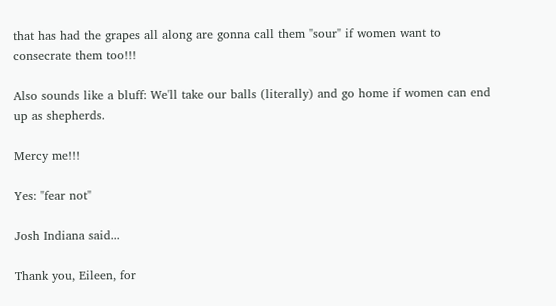that has had the grapes all along are gonna call them "sour" if women want to consecrate them too!!!

Also sounds like a bluff: We'll take our balls (literally) and go home if women can end up as shepherds.

Mercy me!!!

Yes: "fear not"

Josh Indiana said...

Thank you, Eileen, for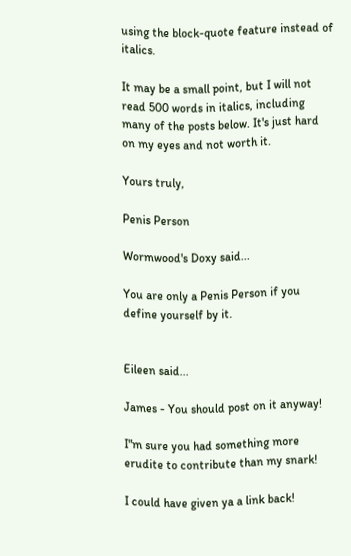using the block-quote feature instead of italics.

It may be a small point, but I will not read 500 words in italics, including many of the posts below. It's just hard on my eyes and not worth it.

Yours truly,

Penis Person

Wormwood's Doxy said...

You are only a Penis Person if you define yourself by it.


Eileen said...

James - You should post on it anyway!

I"m sure you had something more erudite to contribute than my snark!

I could have given ya a link back!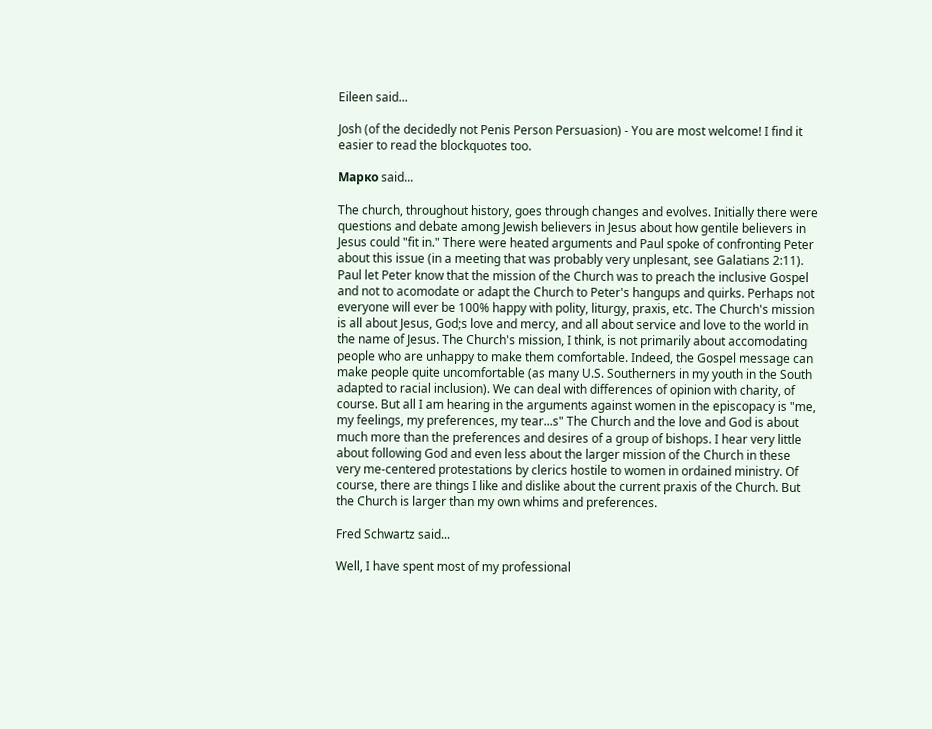Eileen said...

Josh (of the decidedly not Penis Person Persuasion) - You are most welcome! I find it easier to read the blockquotes too.

Марко said...

The church, throughout history, goes through changes and evolves. Initially there were questions and debate among Jewish believers in Jesus about how gentile believers in Jesus could "fit in." There were heated arguments and Paul spoke of confronting Peter about this issue (in a meeting that was probably very unplesant, see Galatians 2:11). Paul let Peter know that the mission of the Church was to preach the inclusive Gospel and not to acomodate or adapt the Church to Peter's hangups and quirks. Perhaps not everyone will ever be 100% happy with polity, liturgy, praxis, etc. The Church's mission is all about Jesus, God;s love and mercy, and all about service and love to the world in the name of Jesus. The Church's mission, I think, is not primarily about accomodating people who are unhappy to make them comfortable. Indeed, the Gospel message can make people quite uncomfortable (as many U.S. Southerners in my youth in the South adapted to racial inclusion). We can deal with differences of opinion with charity, of course. But all I am hearing in the arguments against women in the episcopacy is "me, my feelings, my preferences, my tear...s" The Church and the love and God is about much more than the preferences and desires of a group of bishops. I hear very little about following God and even less about the larger mission of the Church in these very me-centered protestations by clerics hostile to women in ordained ministry. Of course, there are things I like and dislike about the current praxis of the Church. But the Church is larger than my own whims and preferences.

Fred Schwartz said...

Well, I have spent most of my professional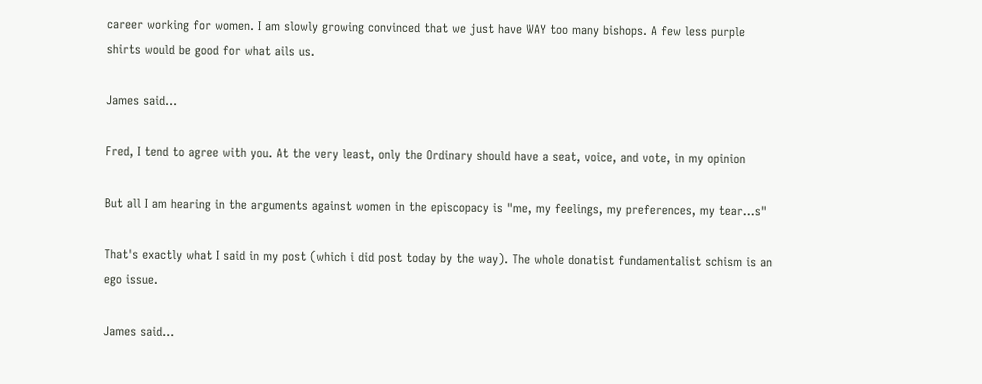career working for women. I am slowly growing convinced that we just have WAY too many bishops. A few less purple shirts would be good for what ails us.

James said...

Fred, I tend to agree with you. At the very least, only the Ordinary should have a seat, voice, and vote, in my opinion

But all I am hearing in the arguments against women in the episcopacy is "me, my feelings, my preferences, my tear...s"

That's exactly what I said in my post (which i did post today by the way). The whole donatist fundamentalist schism is an ego issue.

James said...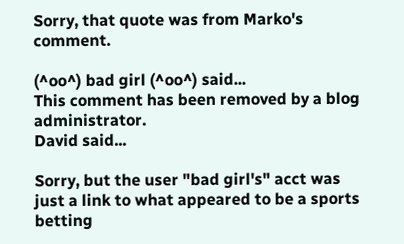Sorry, that quote was from Marko's comment.

(^oo^) bad girl (^oo^) said...
This comment has been removed by a blog administrator.
David said...

Sorry, but the user "bad girl's" acct was just a link to what appeared to be a sports betting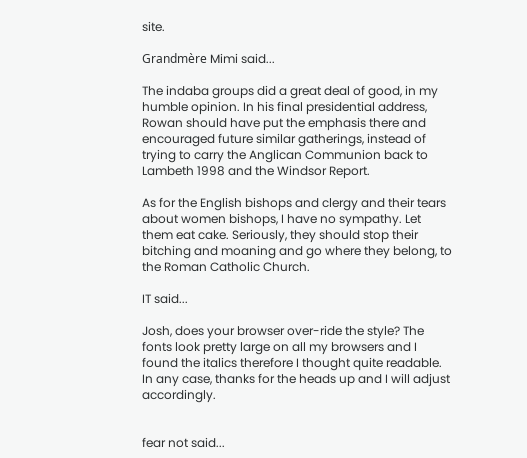site.

Grandmère Mimi said...

The indaba groups did a great deal of good, in my humble opinion. In his final presidential address, Rowan should have put the emphasis there and encouraged future similar gatherings, instead of trying to carry the Anglican Communion back to Lambeth 1998 and the Windsor Report.

As for the English bishops and clergy and their tears about women bishops, I have no sympathy. Let them eat cake. Seriously, they should stop their bitching and moaning and go where they belong, to the Roman Catholic Church.

IT said...

Josh, does your browser over-ride the style? The fonts look pretty large on all my browsers and I found the italics therefore I thought quite readable. In any case, thanks for the heads up and I will adjust accordingly.


fear not said...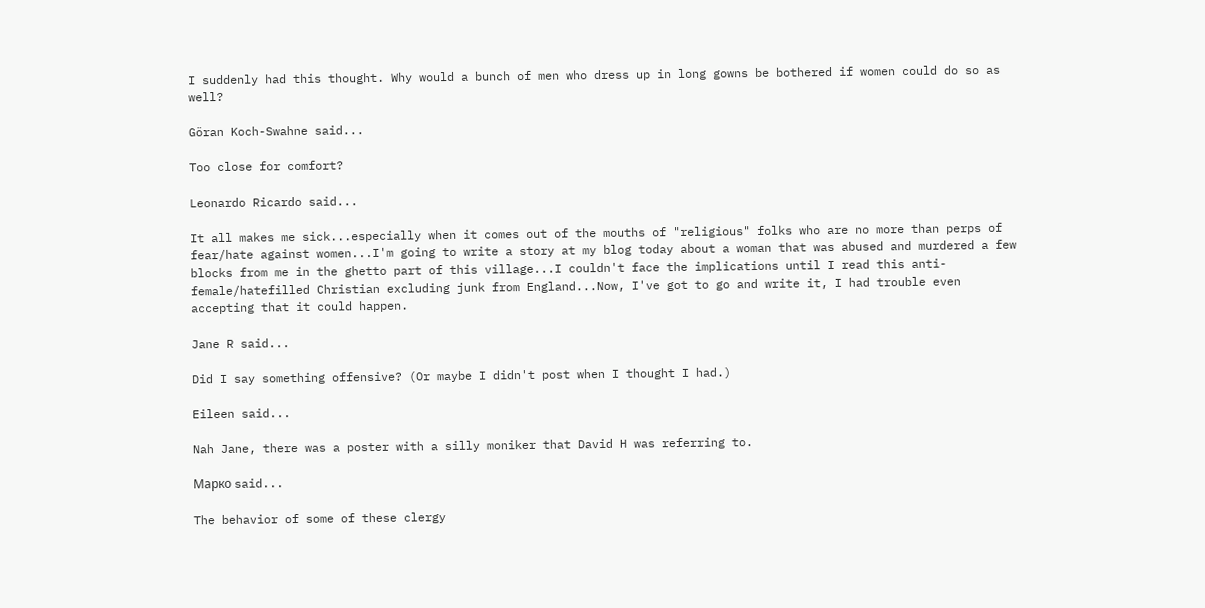I suddenly had this thought. Why would a bunch of men who dress up in long gowns be bothered if women could do so as well?

Göran Koch-Swahne said...

Too close for comfort?

Leonardo Ricardo said...

It all makes me sick...especially when it comes out of the mouths of "religious" folks who are no more than perps of fear/hate against women...I'm going to write a story at my blog today about a woman that was abused and murdered a few blocks from me in the ghetto part of this village...I couldn't face the implications until I read this anti-female/hatefilled Christian excluding junk from England...Now, I've got to go and write it, I had trouble even accepting that it could happen.

Jane R said...

Did I say something offensive? (Or maybe I didn't post when I thought I had.)

Eileen said...

Nah Jane, there was a poster with a silly moniker that David H was referring to.

Марко said...

The behavior of some of these clergy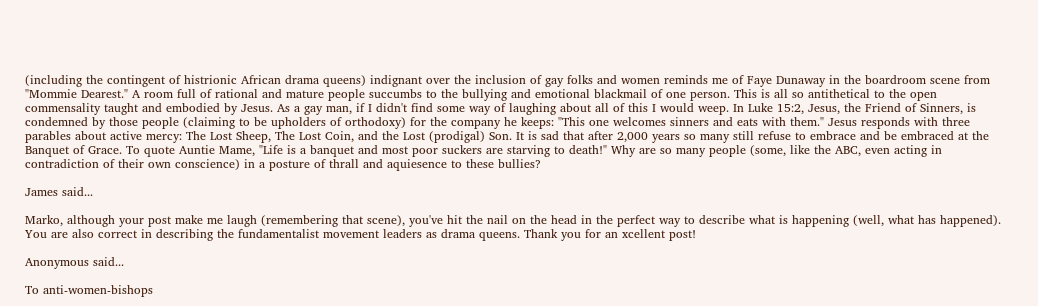(including the contingent of histrionic African drama queens) indignant over the inclusion of gay folks and women reminds me of Faye Dunaway in the boardroom scene from "Mommie Dearest." A room full of rational and mature people succumbs to the bullying and emotional blackmail of one person. This is all so antithetical to the open commensality taught and embodied by Jesus. As a gay man, if I didn't find some way of laughing about all of this I would weep. In Luke 15:2, Jesus, the Friend of Sinners, is condemned by those people (claiming to be upholders of orthodoxy) for the company he keeps: "This one welcomes sinners and eats with them." Jesus responds with three parables about active mercy: The Lost Sheep, The Lost Coin, and the Lost (prodigal) Son. It is sad that after 2,000 years so many still refuse to embrace and be embraced at the Banquet of Grace. To quote Auntie Mame, "Life is a banquet and most poor suckers are starving to death!" Why are so many people (some, like the ABC, even acting in contradiction of their own conscience) in a posture of thrall and aquiesence to these bullies?

James said...

Marko, although your post make me laugh (remembering that scene), you've hit the nail on the head in the perfect way to describe what is happening (well, what has happened). You are also correct in describing the fundamentalist movement leaders as drama queens. Thank you for an xcellent post!

Anonymous said...

To anti-women-bishops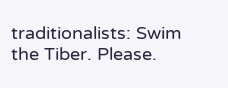traditionalists: Swim the Tiber. Please.